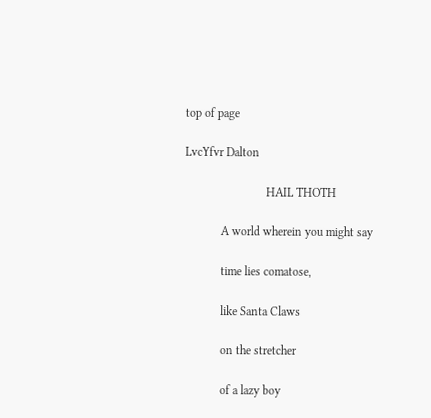top of page

LvcYfvr Dalton

                           HAIL THOTH

            A world wherein you might say

            time lies comatose,

            like Santa Claws

            on the stretcher

            of a lazy boy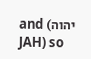and (יהוה JAH) so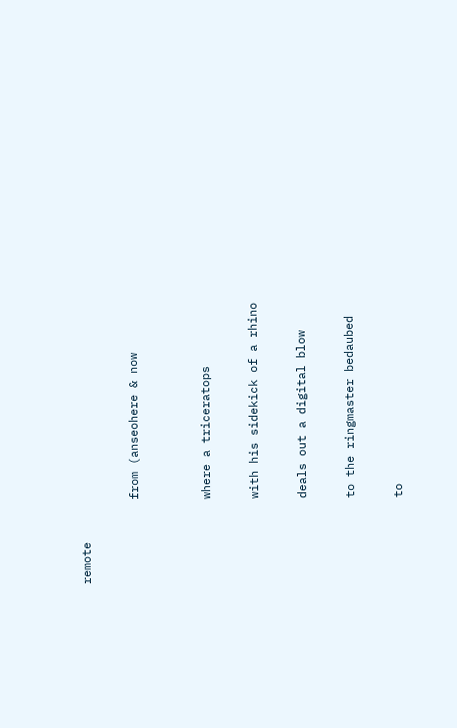remote

            from (anseohere & now


            where a triceratops

            with his sidekick of a rhino

            deals out a digital blow

            to the ringmaster bedaubed

            to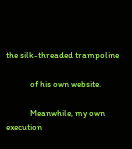the silk-threaded trampoline

            of his own website.

            Meanwhile, my own execution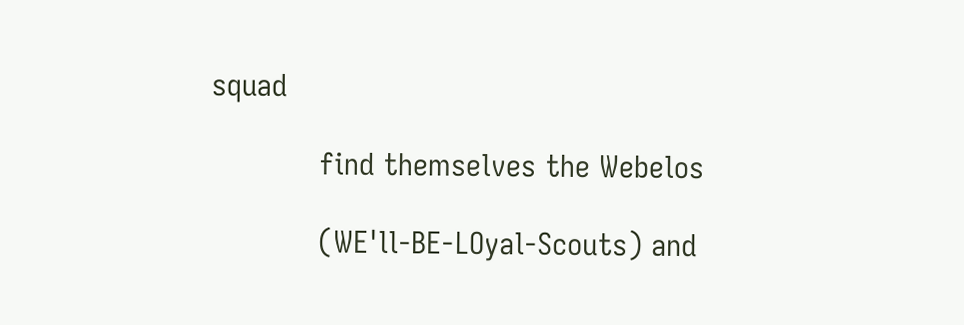squad

            find themselves the Webelos

            (WE'll-BE-LOyal-Scouts) and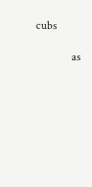cubs

            as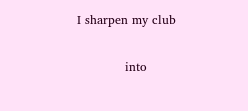I sharpen my club

            into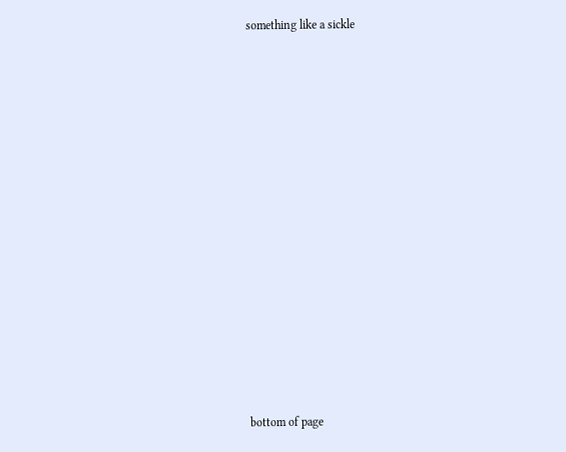something like a sickle
















bottom of page